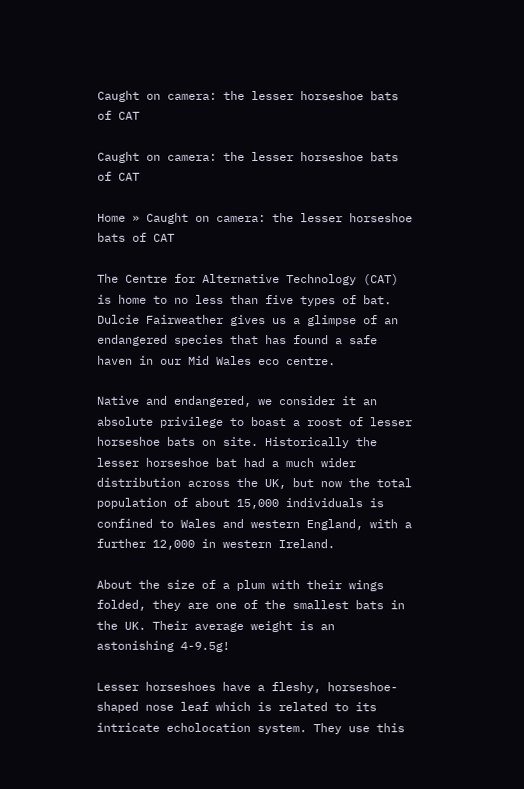Caught on camera: the lesser horseshoe bats of CAT

Caught on camera: the lesser horseshoe bats of CAT

Home » Caught on camera: the lesser horseshoe bats of CAT

The Centre for Alternative Technology (CAT) is home to no less than five types of bat. Dulcie Fairweather gives us a glimpse of an endangered species that has found a safe haven in our Mid Wales eco centre.

Native and endangered, we consider it an absolute privilege to boast a roost of lesser horseshoe bats on site. Historically the lesser horseshoe bat had a much wider distribution across the UK, but now the total population of about 15,000 individuals is confined to Wales and western England, with a further 12,000 in western Ireland.

About the size of a plum with their wings folded, they are one of the smallest bats in the UK. Their average weight is an astonishing 4-9.5g!

Lesser horseshoes have a fleshy, horseshoe-shaped nose leaf which is related to its intricate echolocation system. They use this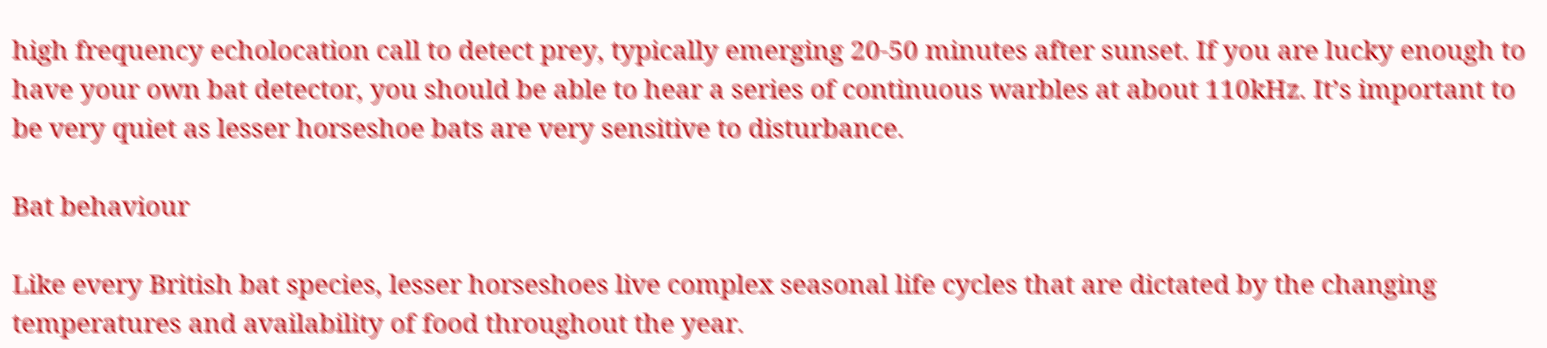high frequency echolocation call to detect prey, typically emerging 20-50 minutes after sunset. If you are lucky enough to have your own bat detector, you should be able to hear a series of continuous warbles at about 110kHz. It’s important to be very quiet as lesser horseshoe bats are very sensitive to disturbance.

Bat behaviour

Like every British bat species, lesser horseshoes live complex seasonal life cycles that are dictated by the changing temperatures and availability of food throughout the year.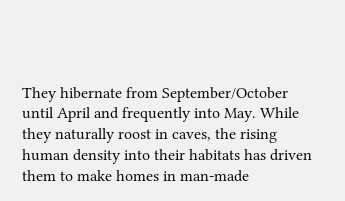They hibernate from September/October until April and frequently into May. While they naturally roost in caves, the rising human density into their habitats has driven them to make homes in man-made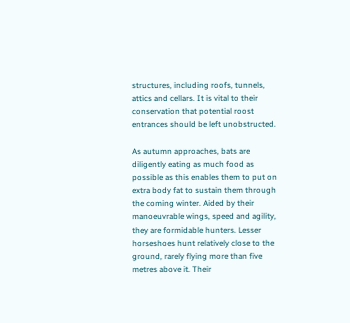structures, including roofs, tunnels, attics and cellars. It is vital to their conservation that potential roost entrances should be left unobstructed.

As autumn approaches, bats are diligently eating as much food as possible as this enables them to put on extra body fat to sustain them through the coming winter. Aided by their manoeuvrable wings, speed and agility, they are formidable hunters. Lesser horseshoes hunt relatively close to the ground, rarely flying more than five metres above it. Their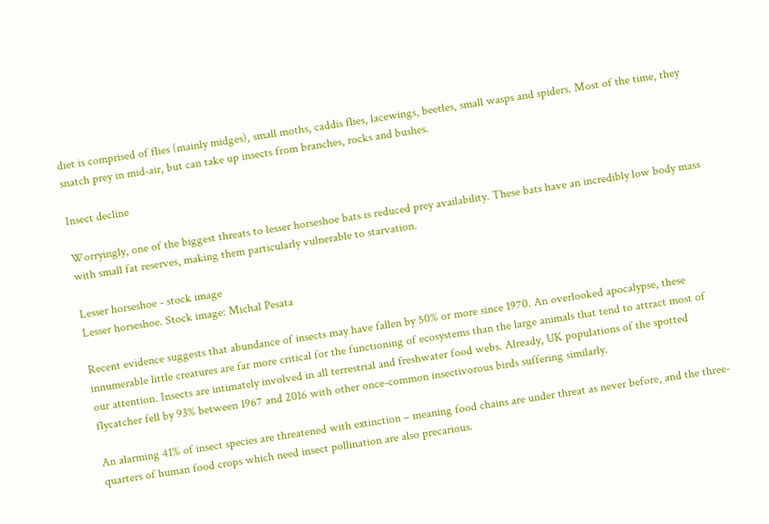diet is comprised of flies (mainly midges), small moths, caddis flies, lacewings, beetles, small wasps and spiders. Most of the time, they snatch prey in mid-air, but can take up insects from branches, rocks and bushes.

Insect decline

Worryingly, one of the biggest threats to lesser horseshoe bats is reduced prey availability. These bats have an incredibly low body mass with small fat reserves, making them particularly vulnerable to starvation.

Lesser horseshoe - stock image
Lesser horseshoe. Stock image: Michal Pesata

Recent evidence suggests that abundance of insects may have fallen by 50% or more since 1970. An overlooked apocalypse, these innumerable little creatures are far more critical for the functioning of ecosystems than the large animals that tend to attract most of our attention. Insects are intimately involved in all terrestrial and freshwater food webs. Already, UK populations of the spotted flycatcher fell by 93% between 1967 and 2016 with other once-common insectivorous birds suffering similarly.

An alarming 41% of insect species are threatened with extinction – meaning food chains are under threat as never before, and the three-quarters of human food crops which need insect pollination are also precarious.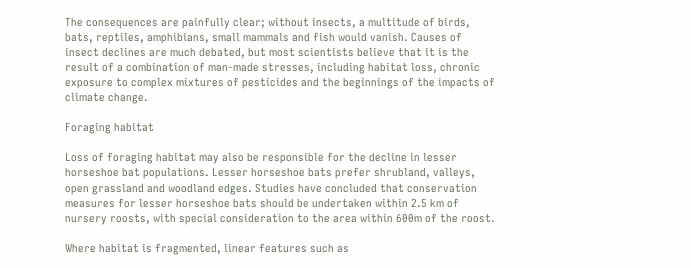The consequences are painfully clear; without insects, a multitude of birds, bats, reptiles, amphibians, small mammals and fish would vanish. Causes of insect declines are much debated, but most scientists believe that it is the result of a combination of man-made stresses, including habitat loss, chronic exposure to complex mixtures of pesticides and the beginnings of the impacts of climate change.

Foraging habitat

Loss of foraging habitat may also be responsible for the decline in lesser horseshoe bat populations. Lesser horseshoe bats prefer shrubland, valleys, open grassland and woodland edges. Studies have concluded that conservation measures for lesser horseshoe bats should be undertaken within 2.5 km of nursery roosts, with special consideration to the area within 600m of the roost.

Where habitat is fragmented, linear features such as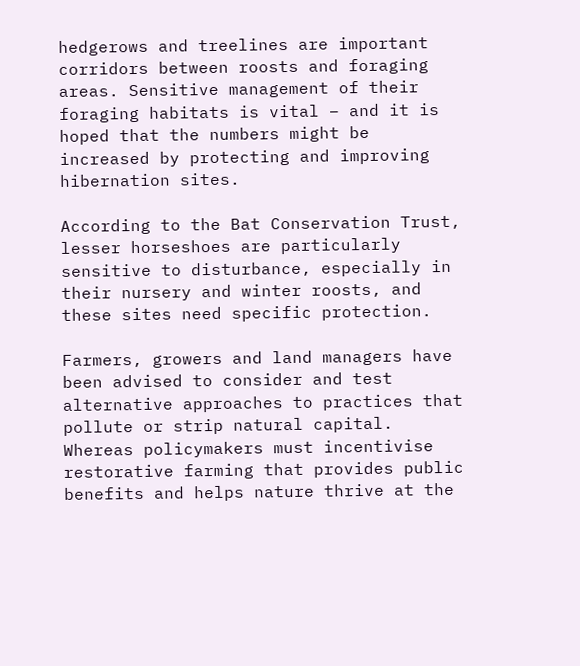hedgerows and treelines are important corridors between roosts and foraging areas. Sensitive management of their foraging habitats is vital – and it is hoped that the numbers might be increased by protecting and improving hibernation sites.

According to the Bat Conservation Trust, lesser horseshoes are particularly sensitive to disturbance, especially in their nursery and winter roosts, and these sites need specific protection.

Farmers, growers and land managers have been advised to consider and test alternative approaches to practices that pollute or strip natural capital. Whereas policymakers must incentivise restorative farming that provides public benefits and helps nature thrive at the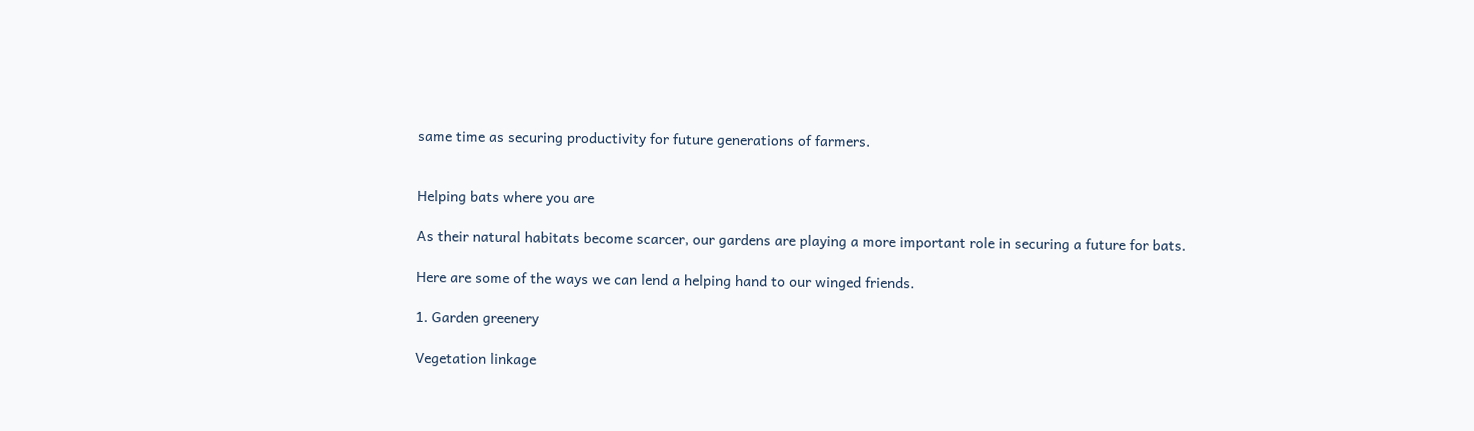same time as securing productivity for future generations of farmers.


Helping bats where you are

As their natural habitats become scarcer, our gardens are playing a more important role in securing a future for bats.

Here are some of the ways we can lend a helping hand to our winged friends.

1. Garden greenery

Vegetation linkage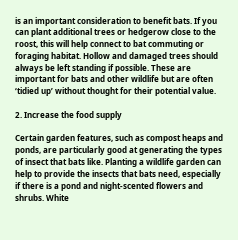is an important consideration to benefit bats. If you can plant additional trees or hedgerow close to the roost, this will help connect to bat commuting or foraging habitat. Hollow and damaged trees should always be left standing if possible. These are important for bats and other wildlife but are often ‘tidied up’ without thought for their potential value.

2. Increase the food supply

Certain garden features, such as compost heaps and ponds, are particularly good at generating the types of insect that bats like. Planting a wildlife garden can help to provide the insects that bats need, especially if there is a pond and night-scented flowers and shrubs. White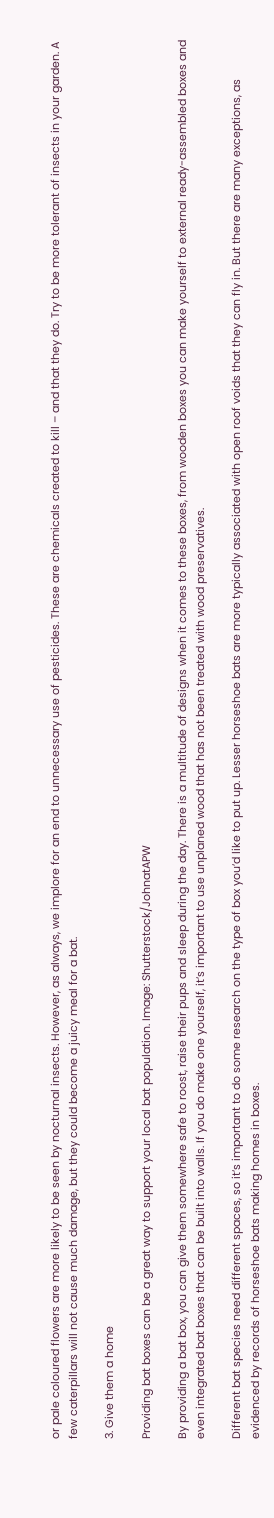or pale coloured flowers are more likely to be seen by nocturnal insects. However, as always, we implore for an end to unnecessary use of pesticides. These are chemicals created to kill – and that they do. Try to be more tolerant of insects in your garden. A few caterpillars will not cause much damage, but they could become a juicy meal for a bat.

3. Give them a home

Providing bat boxes can be a great way to support your local bat population. Image: Shutterstock/JohnatAPW

By providing a bat box, you can give them somewhere safe to roost, raise their pups and sleep during the day. There is a multitude of designs when it comes to these boxes, from wooden boxes you can make yourself to external ready-assembled boxes and even integrated bat boxes that can be built into walls. If you do make one yourself, it’s important to use unplaned wood that has not been treated with wood preservatives.

Different bat species need different spaces, so it’s important to do some research on the type of box you’d like to put up. Lesser horseshoe bats are more typically associated with open roof voids that they can fly in. But there are many exceptions, as evidenced by records of horseshoe bats making homes in boxes.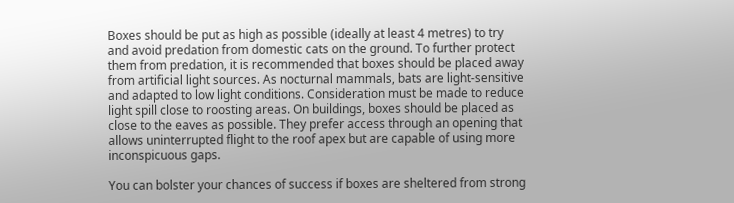Boxes should be put as high as possible (ideally at least 4 metres) to try and avoid predation from domestic cats on the ground. To further protect them from predation, it is recommended that boxes should be placed away from artificial light sources. As nocturnal mammals, bats are light-sensitive and adapted to low light conditions. Consideration must be made to reduce light spill close to roosting areas. On buildings, boxes should be placed as close to the eaves as possible. They prefer access through an opening that allows uninterrupted flight to the roof apex but are capable of using more inconspicuous gaps.

You can bolster your chances of success if boxes are sheltered from strong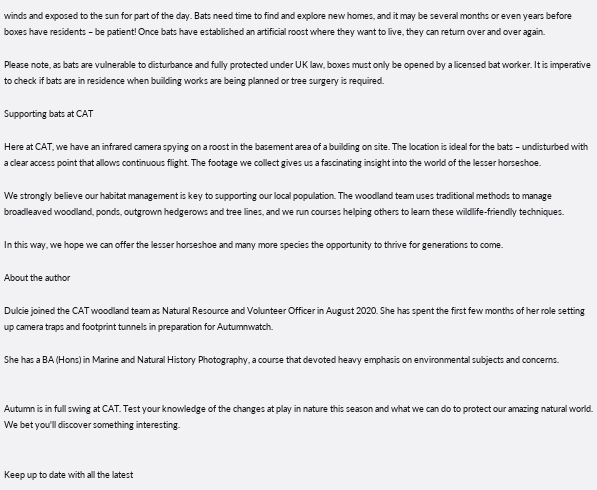winds and exposed to the sun for part of the day. Bats need time to find and explore new homes, and it may be several months or even years before boxes have residents – be patient! Once bats have established an artificial roost where they want to live, they can return over and over again.

Please note, as bats are vulnerable to disturbance and fully protected under UK law, boxes must only be opened by a licensed bat worker. It is imperative to check if bats are in residence when building works are being planned or tree surgery is required.

Supporting bats at CAT

Here at CAT, we have an infrared camera spying on a roost in the basement area of a building on site. The location is ideal for the bats – undisturbed with a clear access point that allows continuous flight. The footage we collect gives us a fascinating insight into the world of the lesser horseshoe.

We strongly believe our habitat management is key to supporting our local population. The woodland team uses traditional methods to manage broadleaved woodland, ponds, outgrown hedgerows and tree lines, and we run courses helping others to learn these wildlife-friendly techniques.

In this way, we hope we can offer the lesser horseshoe and many more species the opportunity to thrive for generations to come.

About the author

Dulcie joined the CAT woodland team as Natural Resource and Volunteer Officer in August 2020. She has spent the first few months of her role setting up camera traps and footprint tunnels in preparation for Autumnwatch.

She has a BA (Hons) in Marine and Natural History Photography, a course that devoted heavy emphasis on environmental subjects and concerns.


Autumn is in full swing at CAT. Test your knowledge of the changes at play in nature this season and what we can do to protect our amazing natural world. We bet you'll discover something interesting.


Keep up to date with all the latest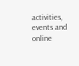activities, events and online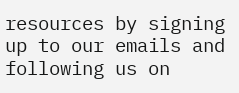resources by signing up to our emails and following us on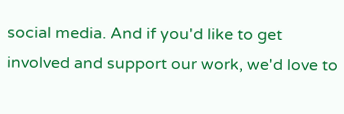social media. And if you'd like to get involved and support our work, we'd love to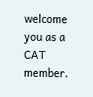welcome you as a CAT member.